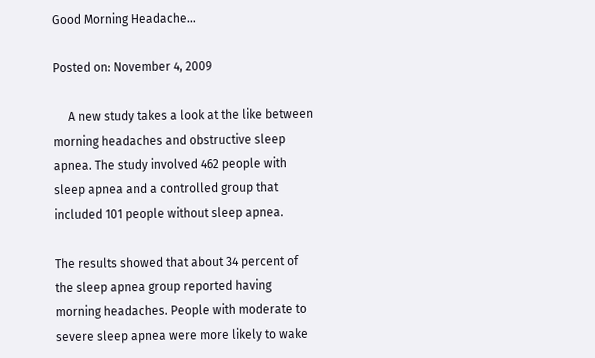Good Morning Headache…

Posted on: November 4, 2009

     A new study takes a look at the like between morning headaches and obstructive sleep apnea. The study involved 462 people with sleep apnea and a controlled group that included 101 people without sleep apnea.

The results showed that about 34 percent of the sleep apnea group reported having morning headaches. People with moderate to severe sleep apnea were more likely to wake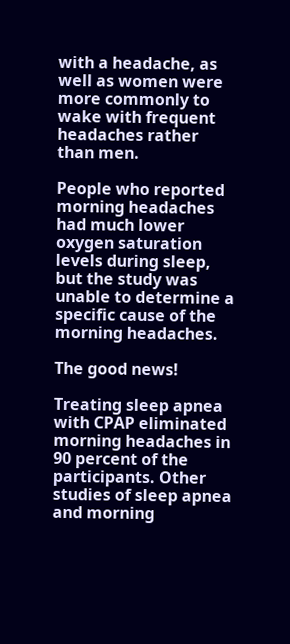with a headache, as well as women were  more commonly to wake with frequent headaches rather than men.

People who reported morning headaches had much lower oxygen saturation levels during sleep, but the study was unable to determine a specific cause of the morning headaches.

The good news!

Treating sleep apnea with CPAP eliminated morning headaches in 90 percent of the participants. Other studies of sleep apnea and morning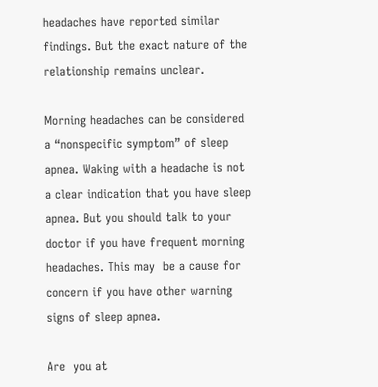headaches have reported similar findings. But the exact nature of the relationship remains unclear.

Morning headaches can be considered a “nonspecific symptom” of sleep apnea. Waking with a headache is not a clear indication that you have sleep apnea. But you should talk to your doctor if you have frequent morning headaches. This may  be a cause for concern if you have other warning signs of sleep apnea.

Are  you at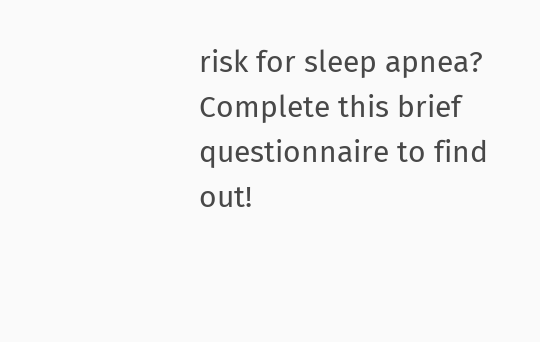risk for sleep apnea? Complete this brief questionnaire to find out!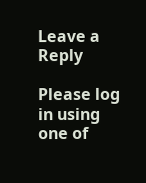Leave a Reply

Please log in using one of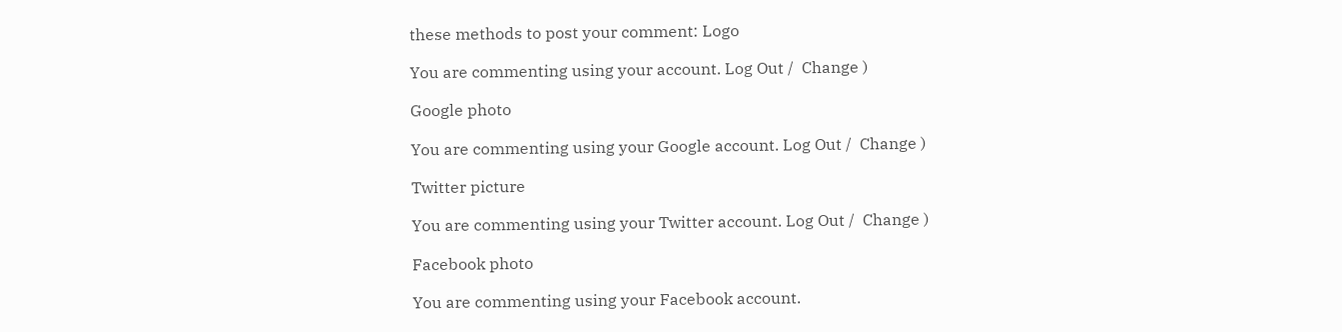these methods to post your comment: Logo

You are commenting using your account. Log Out /  Change )

Google photo

You are commenting using your Google account. Log Out /  Change )

Twitter picture

You are commenting using your Twitter account. Log Out /  Change )

Facebook photo

You are commenting using your Facebook account.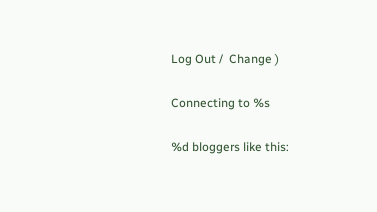Log Out /  Change )

Connecting to %s

%d bloggers like this: